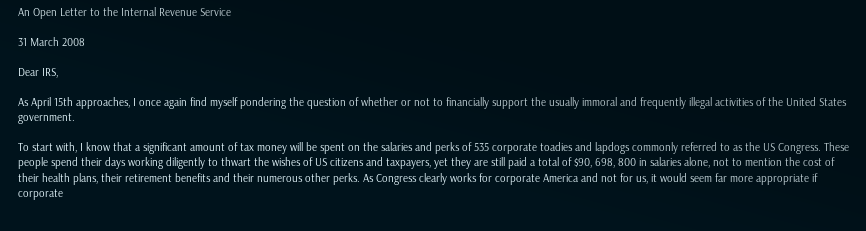An Open Letter to the Internal Revenue Service

31 March 2008

Dear IRS,

As April 15th approaches, I once again find myself pondering the question of whether or not to financially support the usually immoral and frequently illegal activities of the United States government.

To start with, I know that a significant amount of tax money will be spent on the salaries and perks of 535 corporate toadies and lapdogs commonly referred to as the US Congress. These people spend their days working diligently to thwart the wishes of US citizens and taxpayers, yet they are still paid a total of $90, 698, 800 in salaries alone, not to mention the cost of their health plans, their retirement benefits and their numerous other perks. As Congress clearly works for corporate America and not for us, it would seem far more appropriate if corporate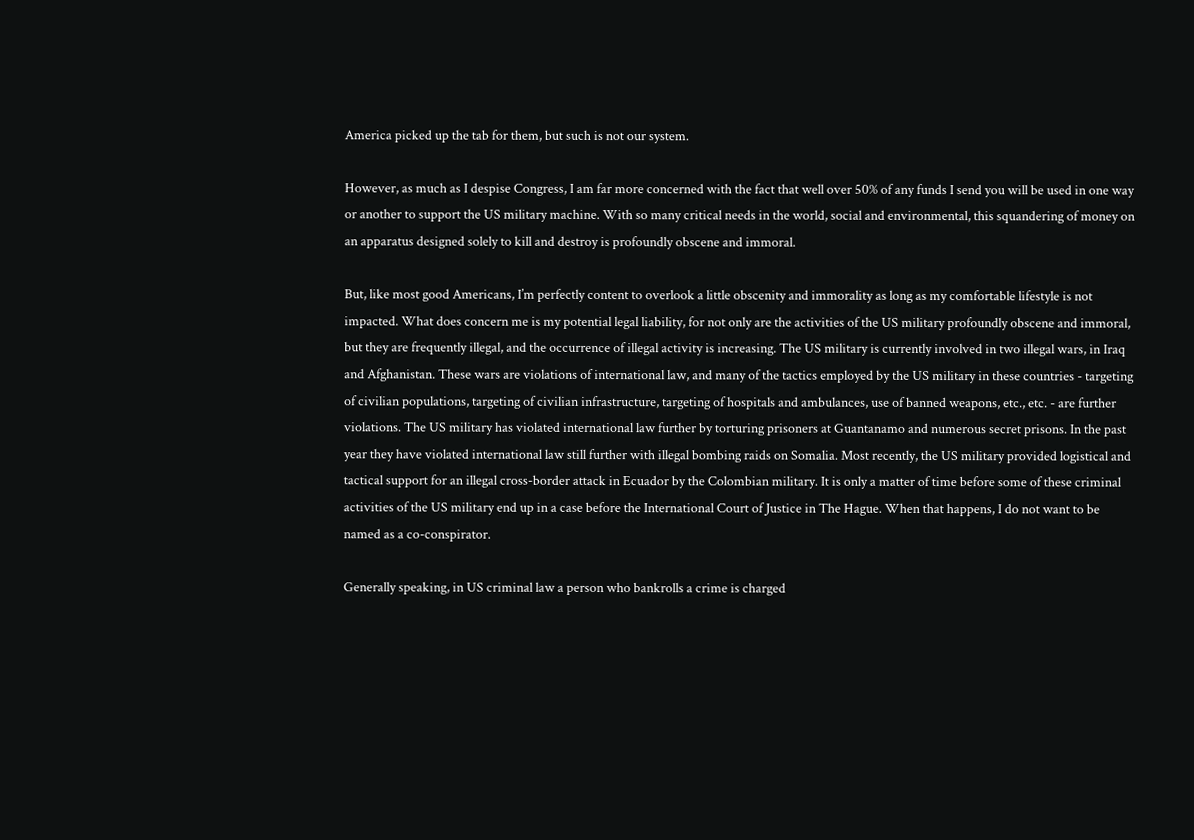America picked up the tab for them, but such is not our system.

However, as much as I despise Congress, I am far more concerned with the fact that well over 50% of any funds I send you will be used in one way or another to support the US military machine. With so many critical needs in the world, social and environmental, this squandering of money on an apparatus designed solely to kill and destroy is profoundly obscene and immoral.

But, like most good Americans, I’m perfectly content to overlook a little obscenity and immorality as long as my comfortable lifestyle is not impacted. What does concern me is my potential legal liability, for not only are the activities of the US military profoundly obscene and immoral, but they are frequently illegal, and the occurrence of illegal activity is increasing. The US military is currently involved in two illegal wars, in Iraq and Afghanistan. These wars are violations of international law, and many of the tactics employed by the US military in these countries - targeting of civilian populations, targeting of civilian infrastructure, targeting of hospitals and ambulances, use of banned weapons, etc., etc. - are further violations. The US military has violated international law further by torturing prisoners at Guantanamo and numerous secret prisons. In the past year they have violated international law still further with illegal bombing raids on Somalia. Most recently, the US military provided logistical and tactical support for an illegal cross-border attack in Ecuador by the Colombian military. It is only a matter of time before some of these criminal activities of the US military end up in a case before the International Court of Justice in The Hague. When that happens, I do not want to be named as a co-conspirator.

Generally speaking, in US criminal law a person who bankrolls a crime is charged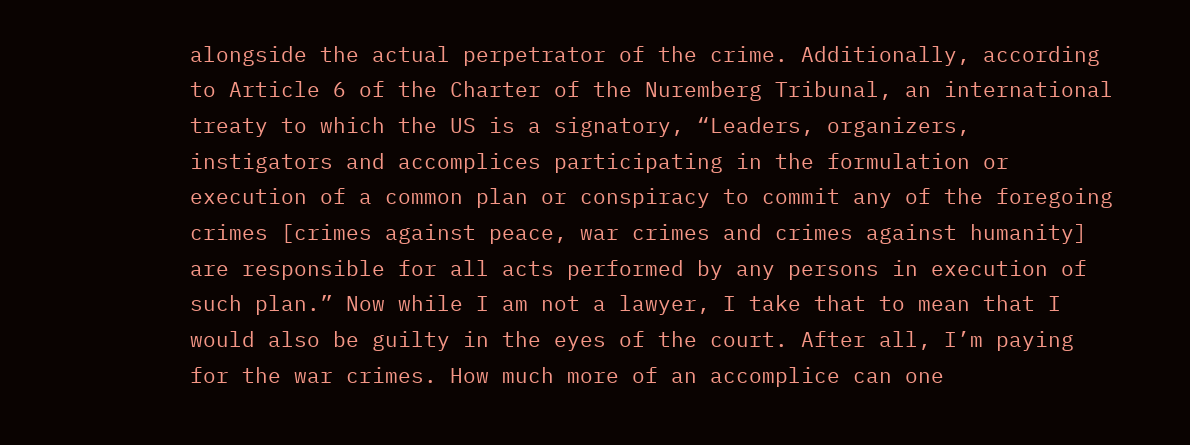alongside the actual perpetrator of the crime. Additionally, according to Article 6 of the Charter of the Nuremberg Tribunal, an international treaty to which the US is a signatory, “Leaders, organizers, instigators and accomplices participating in the formulation or execution of a common plan or conspiracy to commit any of the foregoing crimes [crimes against peace, war crimes and crimes against humanity] are responsible for all acts performed by any persons in execution of such plan.” Now while I am not a lawyer, I take that to mean that I would also be guilty in the eyes of the court. After all, I’m paying for the war crimes. How much more of an accomplice can one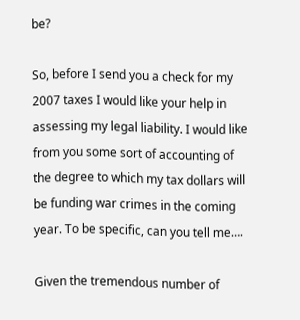be?

So, before I send you a check for my 2007 taxes I would like your help in assessing my legal liability. I would like from you some sort of accounting of the degree to which my tax dollars will be funding war crimes in the coming year. To be specific, can you tell me….

Given the tremendous number of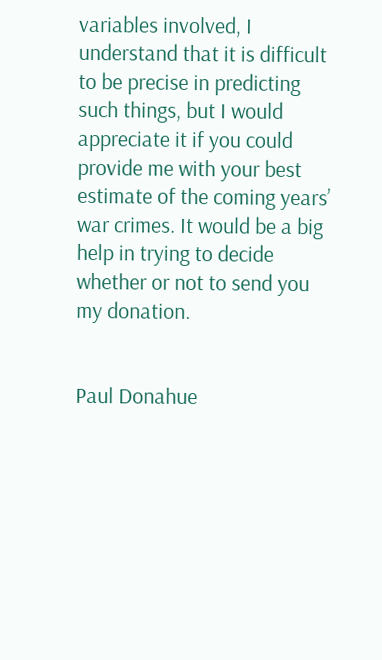variables involved, I understand that it is difficult to be precise in predicting such things, but I would appreciate it if you could provide me with your best estimate of the coming years’ war crimes. It would be a big help in trying to decide whether or not to send you my donation.


Paul Donahue